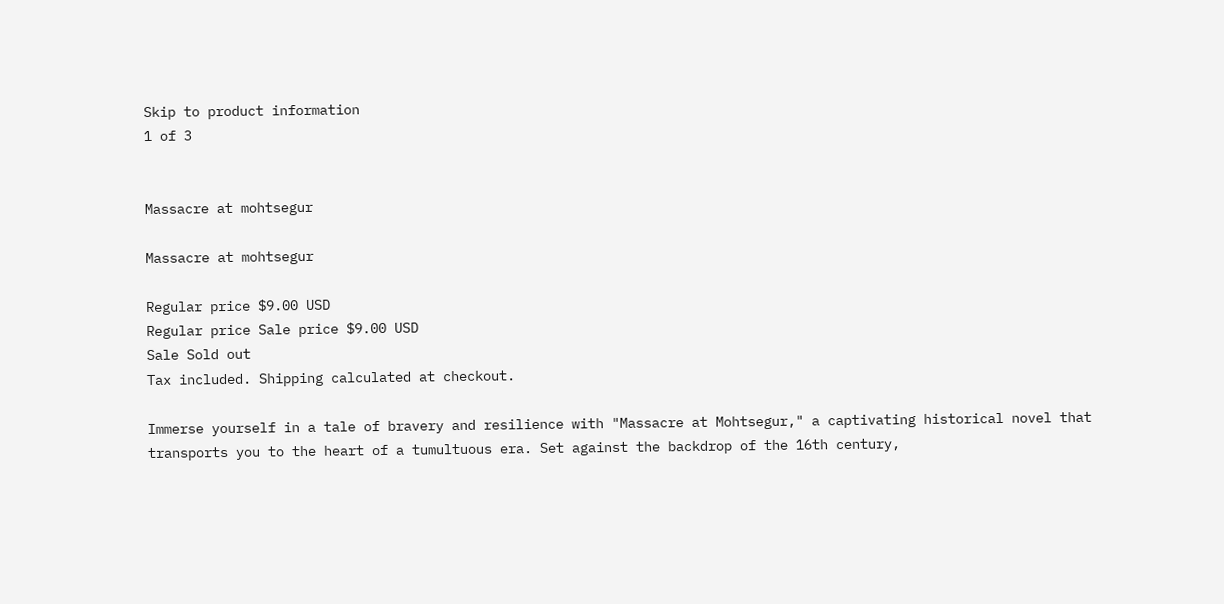Skip to product information
1 of 3


Massacre at mohtsegur

Massacre at mohtsegur

Regular price $9.00 USD
Regular price Sale price $9.00 USD
Sale Sold out
Tax included. Shipping calculated at checkout.

Immerse yourself in a tale of bravery and resilience with "Massacre at Mohtsegur," a captivating historical novel that transports you to the heart of a tumultuous era. Set against the backdrop of the 16th century,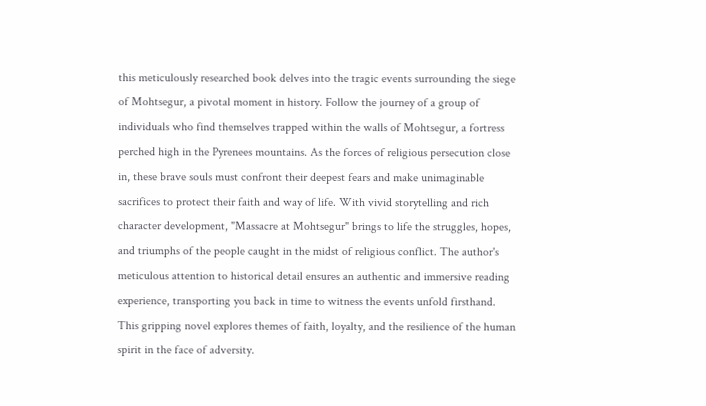this meticulously researched book delves into the tragic events surrounding the siege of Mohtsegur, a pivotal moment in history. Follow the journey of a group of individuals who find themselves trapped within the walls of Mohtsegur, a fortress perched high in the Pyrenees mountains. As the forces of religious persecution close in, these brave souls must confront their deepest fears and make unimaginable sacrifices to protect their faith and way of life. With vivid storytelling and rich character development, "Massacre at Mohtsegur" brings to life the struggles, hopes, and triumphs of the people caught in the midst of religious conflict. The author's meticulous attention to historical detail ensures an authentic and immersive reading experience, transporting you back in time to witness the events unfold firsthand. This gripping novel explores themes of faith, loyalty, and the resilience of the human spirit in the face of adversity.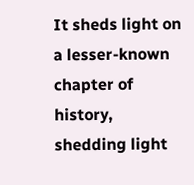It sheds light on a lesser-known chapter of history, shedding light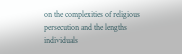on the complexities of religious persecution and the lengths individuals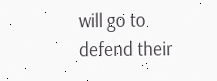will go to defend their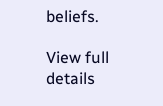beliefs.

View full details